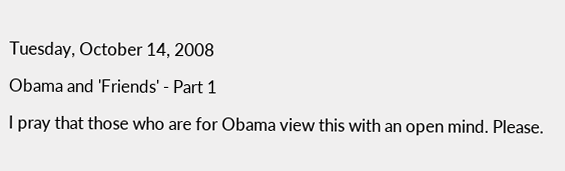Tuesday, October 14, 2008

Obama and 'Friends' - Part 1

I pray that those who are for Obama view this with an open mind. Please.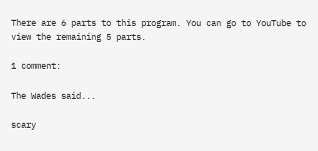There are 6 parts to this program. You can go to YouTube to view the remaining 5 parts.

1 comment:

The Wades said...

scary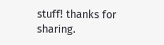stuff! thanks for sharing.